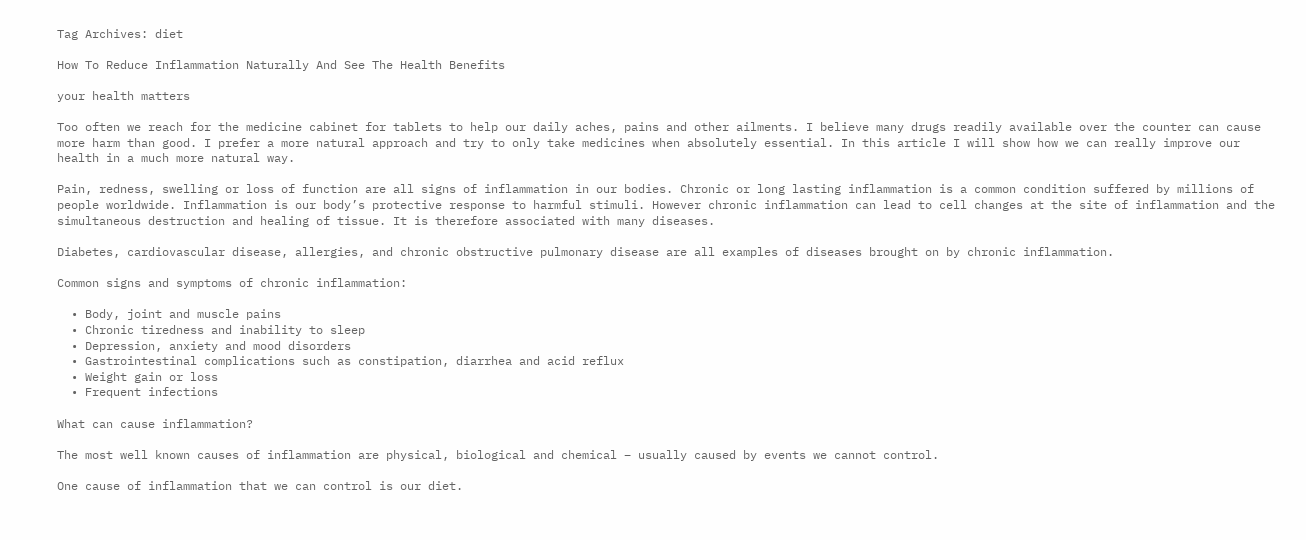Tag Archives: diet

How To Reduce Inflammation Naturally And See The Health Benefits

your health matters

Too often we reach for the medicine cabinet for tablets to help our daily aches, pains and other ailments. I believe many drugs readily available over the counter can cause more harm than good. I prefer a more natural approach and try to only take medicines when absolutely essential. In this article I will show how we can really improve our health in a much more natural way.

Pain, redness, swelling or loss of function are all signs of inflammation in our bodies. Chronic or long lasting inflammation is a common condition suffered by millions of people worldwide. Inflammation is our body’s protective response to harmful stimuli. However chronic inflammation can lead to cell changes at the site of inflammation and the simultaneous destruction and healing of tissue. It is therefore associated with many diseases.

Diabetes, cardiovascular disease, allergies, and chronic obstructive pulmonary disease are all examples of diseases brought on by chronic inflammation.

Common signs and symptoms of chronic inflammation:

  • Body, joint and muscle pains
  • Chronic tiredness and inability to sleep
  • Depression, anxiety and mood disorders
  • Gastrointestinal complications such as constipation, diarrhea and acid reflux
  • Weight gain or loss
  • Frequent infections

What can cause inflammation?

The most well known causes of inflammation are physical, biological and chemical – usually caused by events we cannot control.

One cause of inflammation that we can control is our diet.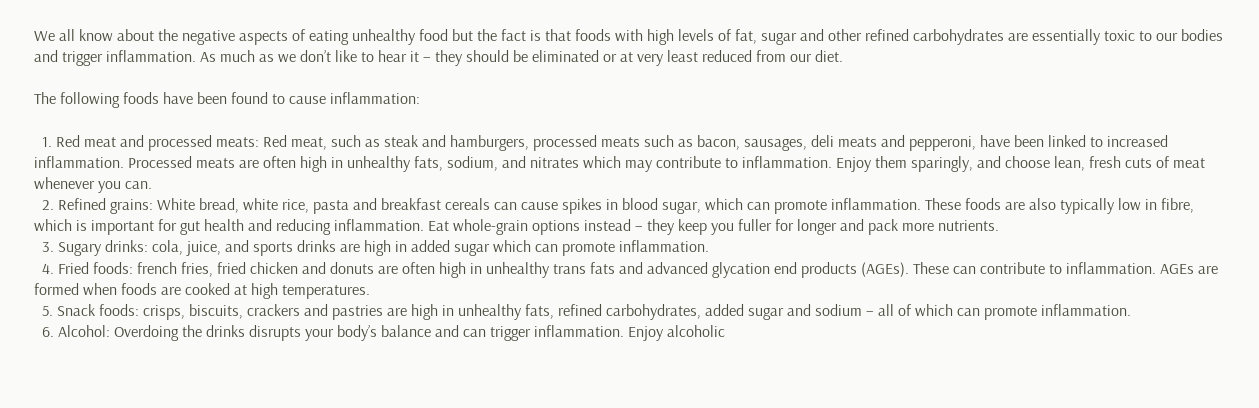We all know about the negative aspects of eating unhealthy food but the fact is that foods with high levels of fat, sugar and other refined carbohydrates are essentially toxic to our bodies and trigger inflammation. As much as we don’t like to hear it – they should be eliminated or at very least reduced from our diet.

The following foods have been found to cause inflammation:

  1. Red meat and processed meats: Red meat, such as steak and hamburgers, processed meats such as bacon, sausages, deli meats and pepperoni, have been linked to increased inflammation. Processed meats are often high in unhealthy fats, sodium, and nitrates which may contribute to inflammation. Enjoy them sparingly, and choose lean, fresh cuts of meat whenever you can.
  2. Refined grains: White bread, white rice, pasta and breakfast cereals can cause spikes in blood sugar, which can promote inflammation. These foods are also typically low in fibre, which is important for gut health and reducing inflammation. Eat whole-grain options instead – they keep you fuller for longer and pack more nutrients.
  3. Sugary drinks: cola, juice, and sports drinks are high in added sugar which can promote inflammation.
  4. Fried foods: french fries, fried chicken and donuts are often high in unhealthy trans fats and advanced glycation end products (AGEs). These can contribute to inflammation. AGEs are formed when foods are cooked at high temperatures.
  5. Snack foods: crisps, biscuits, crackers and pastries are high in unhealthy fats, refined carbohydrates, added sugar and sodium – all of which can promote inflammation.
  6. Alcohol: Overdoing the drinks disrupts your body’s balance and can trigger inflammation. Enjoy alcoholic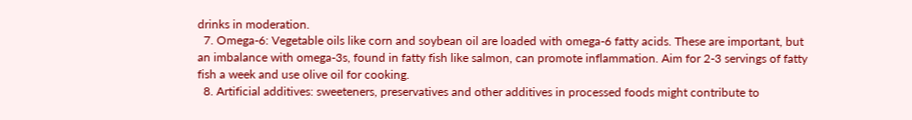drinks in moderation.
  7. Omega-6: Vegetable oils like corn and soybean oil are loaded with omega-6 fatty acids. These are important, but an imbalance with omega-3s, found in fatty fish like salmon, can promote inflammation. Aim for 2-3 servings of fatty fish a week and use olive oil for cooking.
  8. Artificial additives: sweeteners, preservatives and other additives in processed foods might contribute to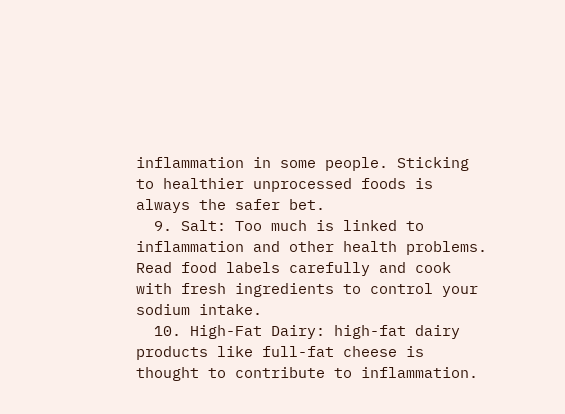inflammation in some people. Sticking to healthier unprocessed foods is always the safer bet.
  9. Salt: Too much is linked to inflammation and other health problems. Read food labels carefully and cook with fresh ingredients to control your sodium intake.
  10. High-Fat Dairy: high-fat dairy products like full-fat cheese is thought to contribute to inflammation.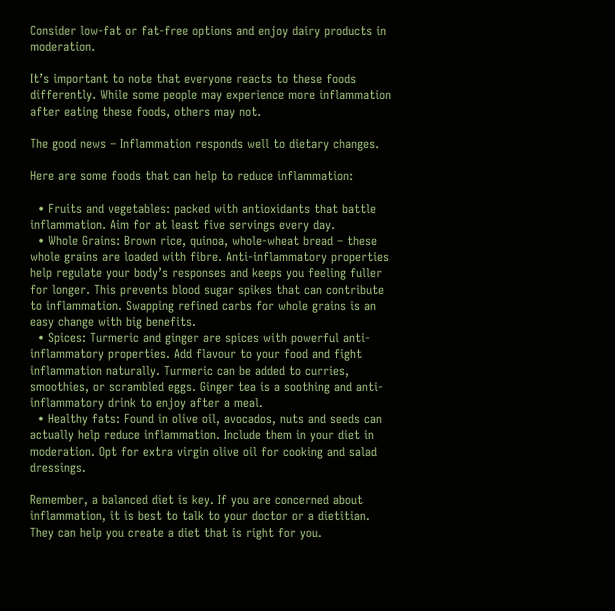Consider low-fat or fat-free options and enjoy dairy products in moderation.

It’s important to note that everyone reacts to these foods differently. While some people may experience more inflammation after eating these foods, others may not.

The good news – Inflammation responds well to dietary changes.

Here are some foods that can help to reduce inflammation:

  • Fruits and vegetables: packed with antioxidants that battle inflammation. Aim for at least five servings every day.
  • Whole Grains: Brown rice, quinoa, whole-wheat bread – these whole grains are loaded with fibre. Anti-inflammatory properties help regulate your body’s responses and keeps you feeling fuller for longer. This prevents blood sugar spikes that can contribute to inflammation. Swapping refined carbs for whole grains is an easy change with big benefits.
  • Spices: Turmeric and ginger are spices with powerful anti-inflammatory properties. Add flavour to your food and fight inflammation naturally. Turmeric can be added to curries, smoothies, or scrambled eggs. Ginger tea is a soothing and anti-inflammatory drink to enjoy after a meal.
  • Healthy fats: Found in olive oil, avocados, nuts and seeds can actually help reduce inflammation. Include them in your diet in moderation. Opt for extra virgin olive oil for cooking and salad dressings.

Remember, a balanced diet is key. If you are concerned about inflammation, it is best to talk to your doctor or a dietitian. They can help you create a diet that is right for you.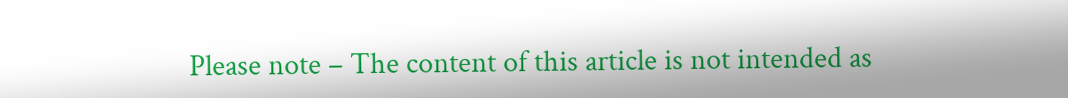Please note – The content of this article is not intended as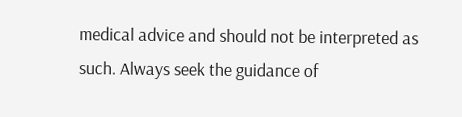medical advice and should not be interpreted as such. Always seek the guidance of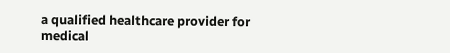a qualified healthcare provider for medical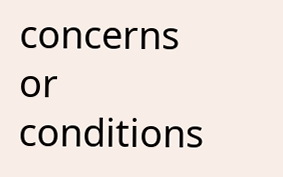concerns or conditions